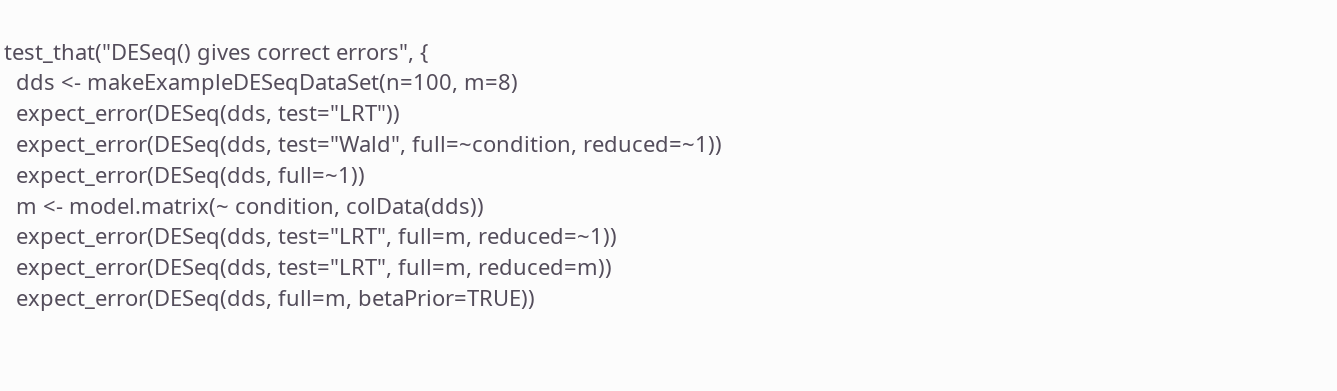test_that("DESeq() gives correct errors", {
  dds <- makeExampleDESeqDataSet(n=100, m=8)
  expect_error(DESeq(dds, test="LRT"))
  expect_error(DESeq(dds, test="Wald", full=~condition, reduced=~1))
  expect_error(DESeq(dds, full=~1))
  m <- model.matrix(~ condition, colData(dds))
  expect_error(DESeq(dds, test="LRT", full=m, reduced=~1))
  expect_error(DESeq(dds, test="LRT", full=m, reduced=m))
  expect_error(DESeq(dds, full=m, betaPrior=TRUE))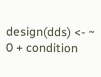design(dds) <- ~ 0 + condition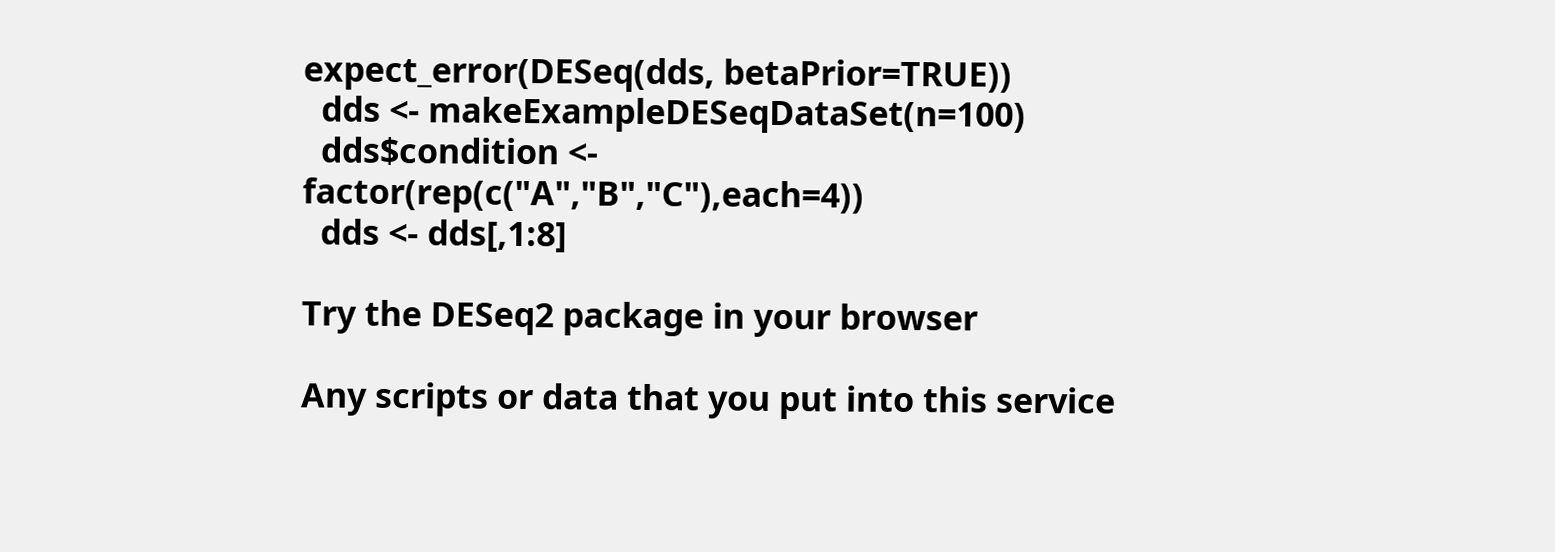expect_error(DESeq(dds, betaPrior=TRUE))
  dds <- makeExampleDESeqDataSet(n=100)
  dds$condition <- factor(rep(c("A","B","C"),each=4))
  dds <- dds[,1:8]

Try the DESeq2 package in your browser

Any scripts or data that you put into this service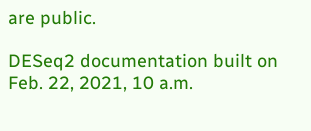are public.

DESeq2 documentation built on Feb. 22, 2021, 10 a.m.